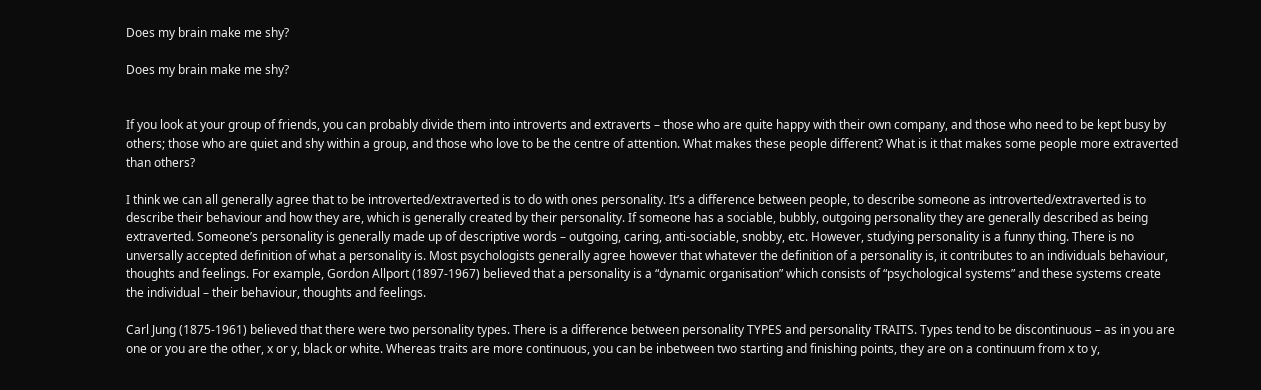Does my brain make me shy?

Does my brain make me shy?


If you look at your group of friends, you can probably divide them into introverts and extraverts – those who are quite happy with their own company, and those who need to be kept busy by others; those who are quiet and shy within a group, and those who love to be the centre of attention. What makes these people different? What is it that makes some people more extraverted than others?

I think we can all generally agree that to be introverted/extraverted is to do with ones personality. It’s a difference between people, to describe someone as introverted/extraverted is to describe their behaviour and how they are, which is generally created by their personality. If someone has a sociable, bubbly, outgoing personality they are generally described as being extraverted. Someone’s personality is generally made up of descriptive words – outgoing, caring, anti-sociable, snobby, etc. However, studying personality is a funny thing. There is no unversally accepted definition of what a personality is. Most psychologists generally agree however that whatever the definition of a personality is, it contributes to an individuals behaviour, thoughts and feelings. For example, Gordon Allport (1897-1967) believed that a personality is a “dynamic organisation” which consists of “psychological systems” and these systems create the individual – their behaviour, thoughts and feelings.

Carl Jung (1875-1961) believed that there were two personality types. There is a difference between personality TYPES and personality TRAITS. Types tend to be discontinuous – as in you are one or you are the other, x or y, black or white. Whereas traits are more continuous, you can be inbetween two starting and finishing points, they are on a continuum from x to y,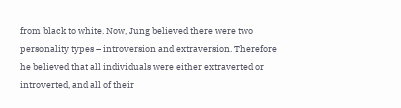from black to white. Now, Jung believed there were two personality types – introversion and extraversion. Therefore he believed that all individuals were either extraverted or introverted, and all of their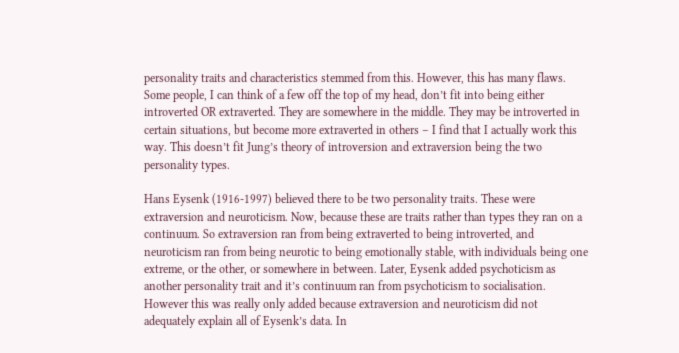personality traits and characteristics stemmed from this. However, this has many flaws. Some people, I can think of a few off the top of my head, don’t fit into being either introverted OR extraverted. They are somewhere in the middle. They may be introverted in certain situations, but become more extraverted in others – I find that I actually work this way. This doesn’t fit Jung’s theory of introversion and extraversion being the two personality types.

Hans Eysenk (1916-1997) believed there to be two personality traits. These were extraversion and neuroticism. Now, because these are traits rather than types they ran on a continuum. So extraversion ran from being extraverted to being introverted, and neuroticism ran from being neurotic to being emotionally stable, with individuals being one extreme, or the other, or somewhere in between. Later, Eysenk added psychoticism as another personality trait and it’s continuum ran from psychoticism to socialisation. However this was really only added because extraversion and neuroticism did not adequately explain all of Eysenk’s data. In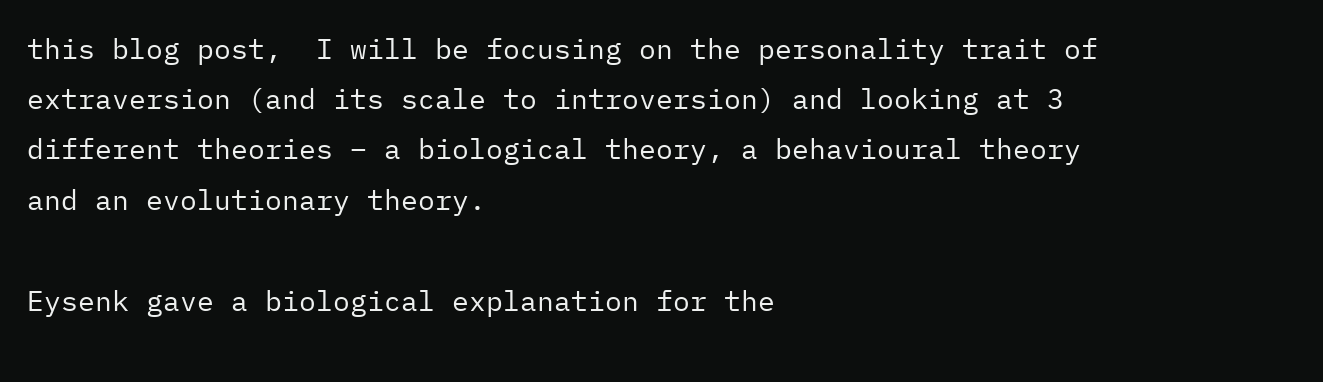this blog post,  I will be focusing on the personality trait of extraversion (and its scale to introversion) and looking at 3 different theories – a biological theory, a behavioural theory and an evolutionary theory.

Eysenk gave a biological explanation for the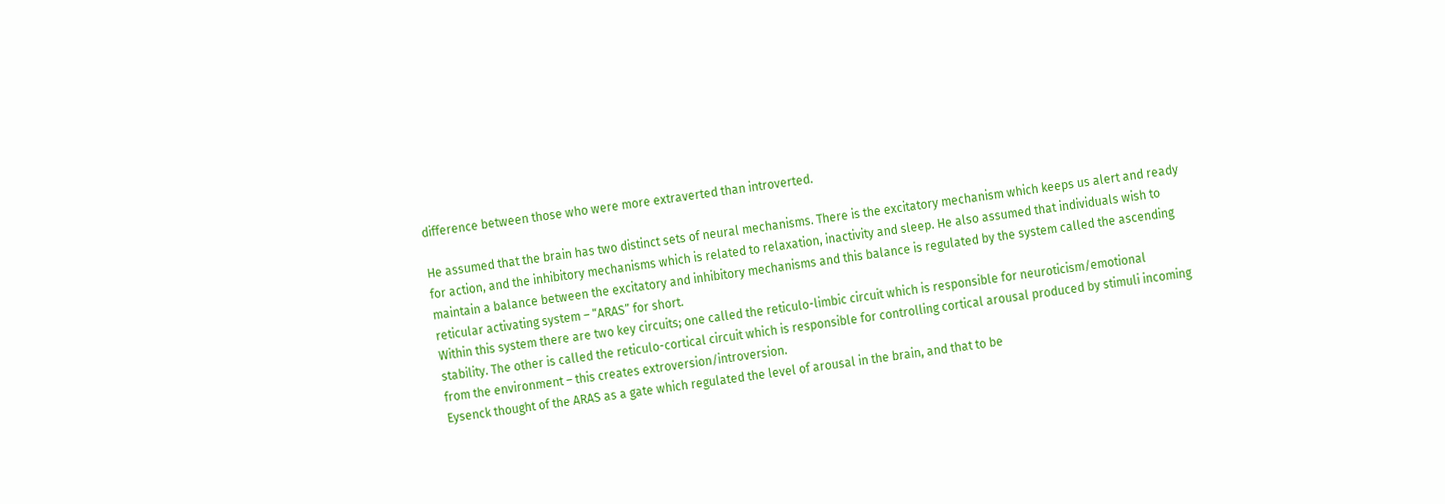difference between those who were more extraverted than introverted.

He assumed that the brain has two distinct sets of neural mechanisms. There is the excitatory mechanism which keeps us alert and ready for action, and the inhibitory mechanisms which is related to relaxation, inactivity and sleep. He also assumed that individuals wish to maintain a balance between the excitatory and inhibitory mechanisms and this balance is regulated by the system called the ascending reticular activating system – “ARAS” for short.
Within this system there are two key circuits; one called the reticulo-limbic circuit which is responsible for neuroticism/emotional stability. The other is called the reticulo-cortical circuit which is responsible for controlling cortical arousal produced by stimuli incoming from the environment – this creates extroversion/introversion.
Eysenck thought of the ARAS as a gate which regulated the level of arousal in the brain, and that to be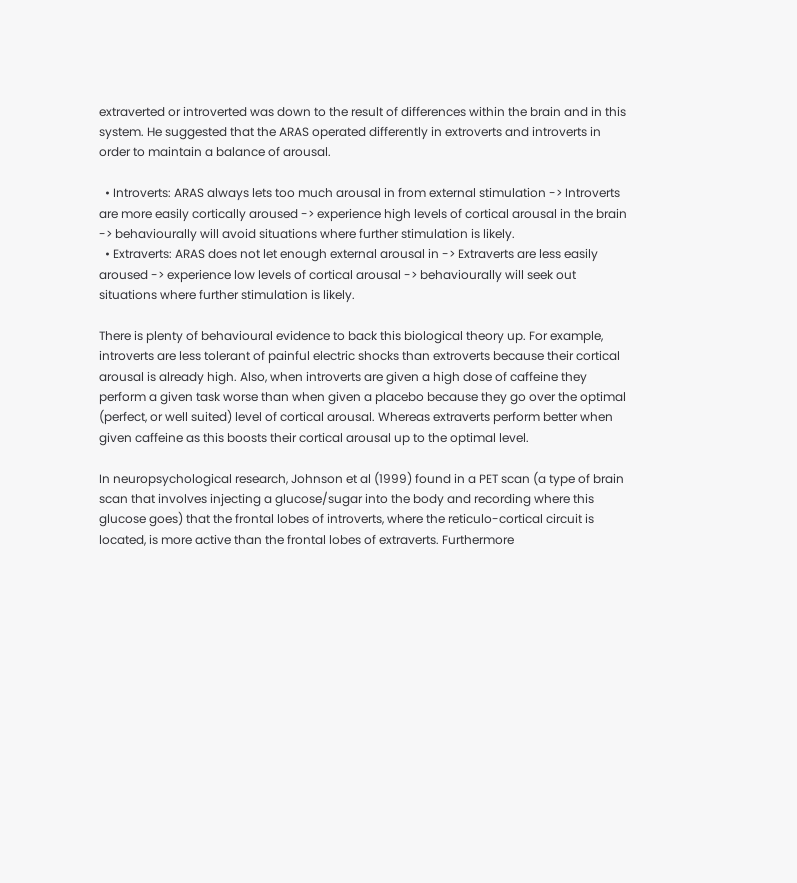extraverted or introverted was down to the result of differences within the brain and in this system. He suggested that the ARAS operated differently in extroverts and introverts in order to maintain a balance of arousal.

  • Introverts: ARAS always lets too much arousal in from external stimulation -> Introverts are more easily cortically aroused -> experience high levels of cortical arousal in the brain -> behaviourally will avoid situations where further stimulation is likely.
  • Extraverts: ARAS does not let enough external arousal in -> Extraverts are less easily aroused -> experience low levels of cortical arousal -> behaviourally will seek out situations where further stimulation is likely.

There is plenty of behavioural evidence to back this biological theory up. For example, introverts are less tolerant of painful electric shocks than extroverts because their cortical arousal is already high. Also, when introverts are given a high dose of caffeine they perform a given task worse than when given a placebo because they go over the optimal (perfect, or well suited) level of cortical arousal. Whereas extraverts perform better when given caffeine as this boosts their cortical arousal up to the optimal level.

In neuropsychological research, Johnson et al (1999) found in a PET scan (a type of brain scan that involves injecting a glucose/sugar into the body and recording where this glucose goes) that the frontal lobes of introverts, where the reticulo-cortical circuit is located, is more active than the frontal lobes of extraverts. Furthermore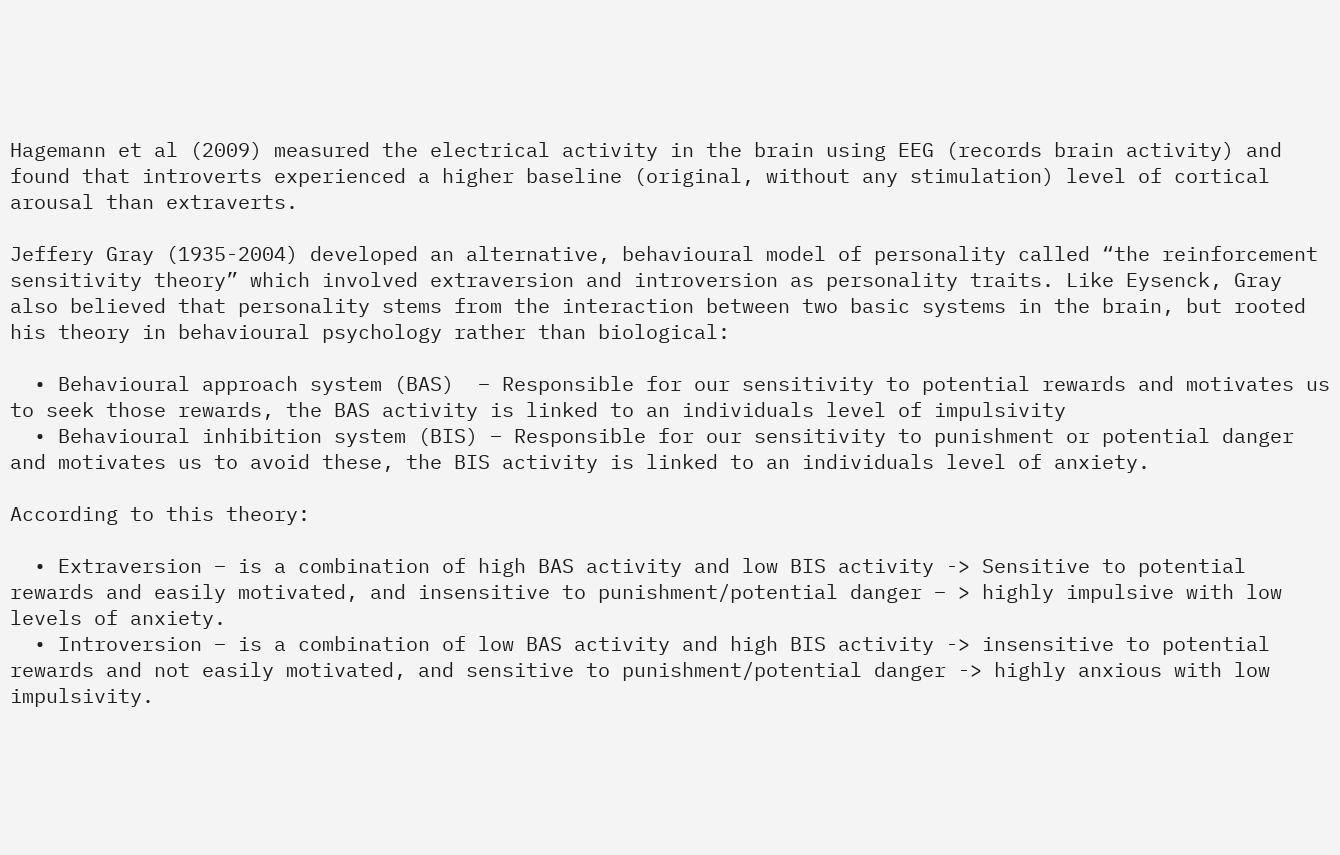Hagemann et al (2009) measured the electrical activity in the brain using EEG (records brain activity) and found that introverts experienced a higher baseline (original, without any stimulation) level of cortical arousal than extraverts.

Jeffery Gray (1935-2004) developed an alternative, behavioural model of personality called “the reinforcement sensitivity theory” which involved extraversion and introversion as personality traits. Like Eysenck, Gray also believed that personality stems from the interaction between two basic systems in the brain, but rooted his theory in behavioural psychology rather than biological:

  • Behavioural approach system (BAS)  – Responsible for our sensitivity to potential rewards and motivates us to seek those rewards, the BAS activity is linked to an individuals level of impulsivity
  • Behavioural inhibition system (BIS) – Responsible for our sensitivity to punishment or potential danger and motivates us to avoid these, the BIS activity is linked to an individuals level of anxiety.

According to this theory:

  • Extraversion – is a combination of high BAS activity and low BIS activity -> Sensitive to potential rewards and easily motivated, and insensitive to punishment/potential danger – > highly impulsive with low levels of anxiety.
  • Introversion – is a combination of low BAS activity and high BIS activity -> insensitive to potential rewards and not easily motivated, and sensitive to punishment/potential danger -> highly anxious with low impulsivity.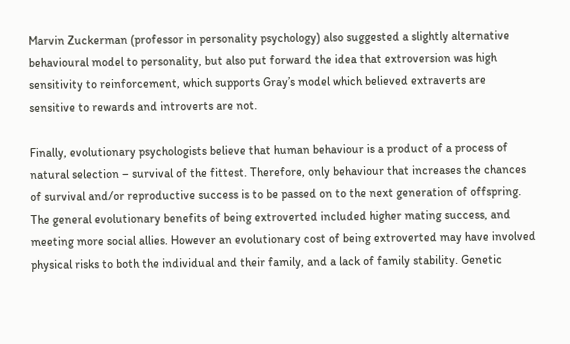Marvin Zuckerman (professor in personality psychology) also suggested a slightly alternative behavioural model to personality, but also put forward the idea that extroversion was high sensitivity to reinforcement, which supports Gray’s model which believed extraverts are sensitive to rewards and introverts are not.

Finally, evolutionary psychologists believe that human behaviour is a product of a process of natural selection – survival of the fittest. Therefore, only behaviour that increases the chances of survival and/or reproductive success is to be passed on to the next generation of offspring. The general evolutionary benefits of being extroverted included higher mating success, and meeting more social allies. However an evolutionary cost of being extroverted may have involved physical risks to both the individual and their family, and a lack of family stability. Genetic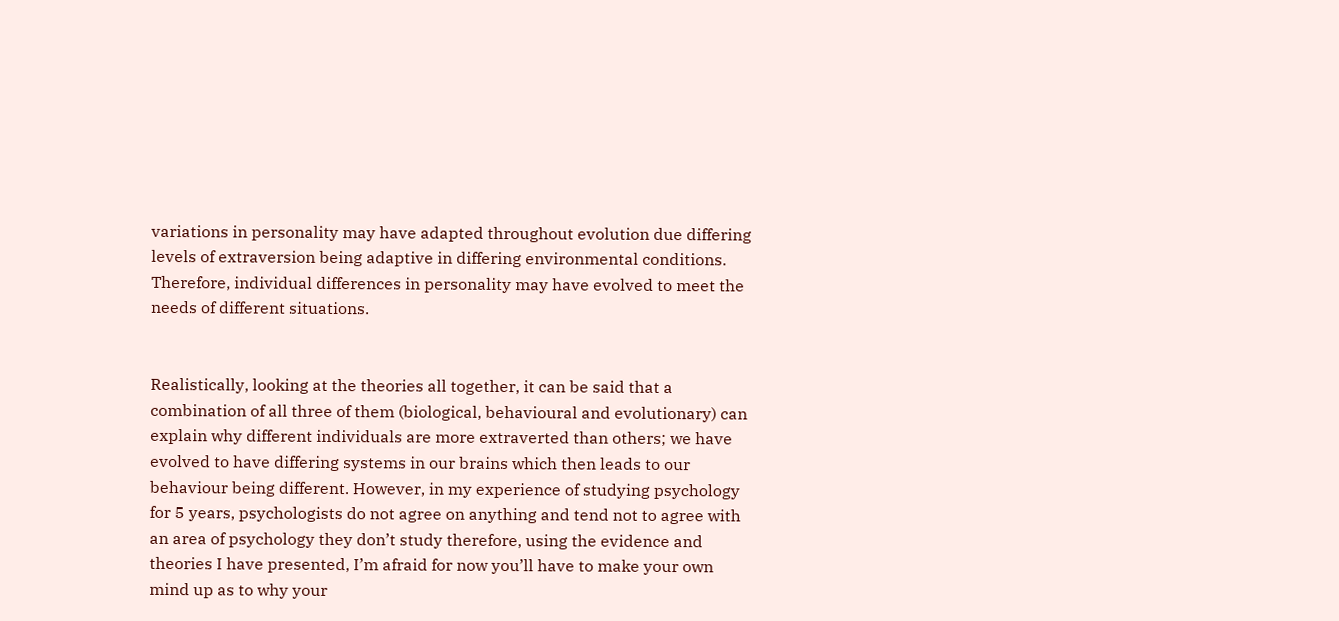variations in personality may have adapted throughout evolution due differing levels of extraversion being adaptive in differing environmental conditions. Therefore, individual differences in personality may have evolved to meet the needs of different situations.


Realistically, looking at the theories all together, it can be said that a combination of all three of them (biological, behavioural and evolutionary) can explain why different individuals are more extraverted than others; we have evolved to have differing systems in our brains which then leads to our behaviour being different. However, in my experience of studying psychology for 5 years, psychologists do not agree on anything and tend not to agree with an area of psychology they don’t study therefore, using the evidence and theories I have presented, I’m afraid for now you’ll have to make your own mind up as to why your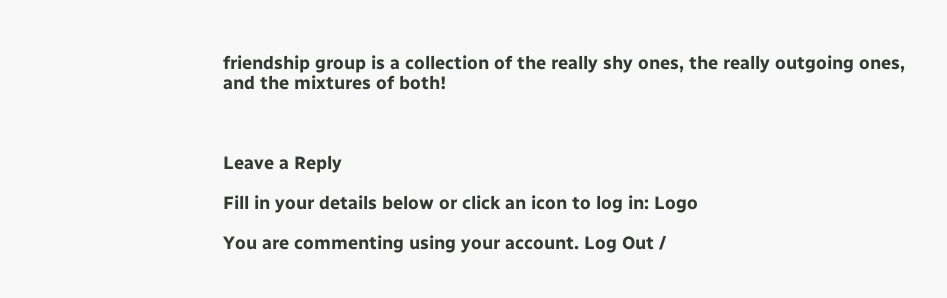friendship group is a collection of the really shy ones, the really outgoing ones, and the mixtures of both!



Leave a Reply

Fill in your details below or click an icon to log in: Logo

You are commenting using your account. Log Out /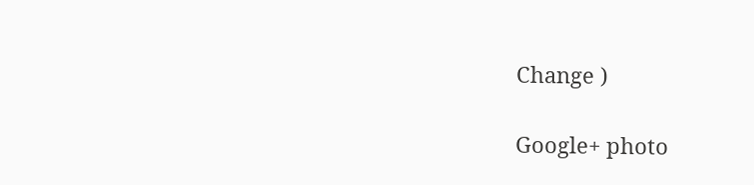Change )

Google+ photo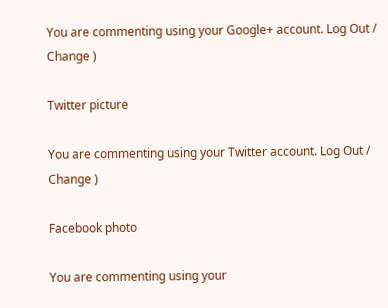You are commenting using your Google+ account. Log Out /  Change )

Twitter picture

You are commenting using your Twitter account. Log Out /  Change )

Facebook photo

You are commenting using your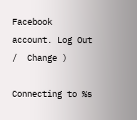Facebook account. Log Out /  Change )

Connecting to %s